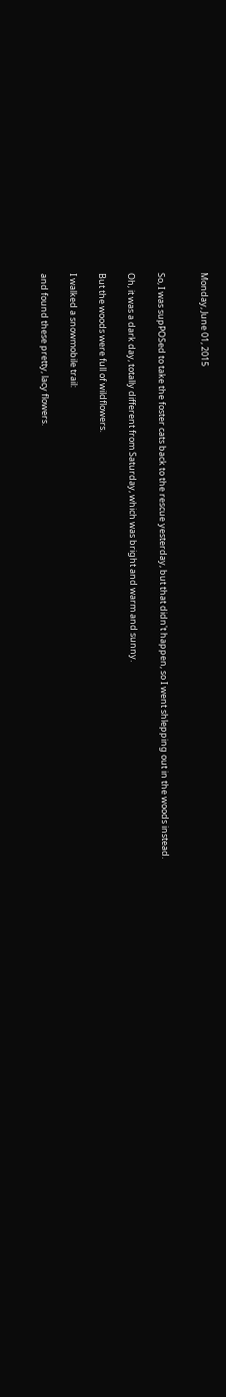Monday, June 01, 2015


So, I was supPOSed to take the foster cats back to the rescue yesterday, but that didn't happen, so I went shlepping out in the woods instead.

Oh, it was a dark day, totally different from Saturday, which was bright and warm and sunny.

But the woods were full of wildflowers.

I walked a snowmobile trail:

and found these pretty, lacy flowers.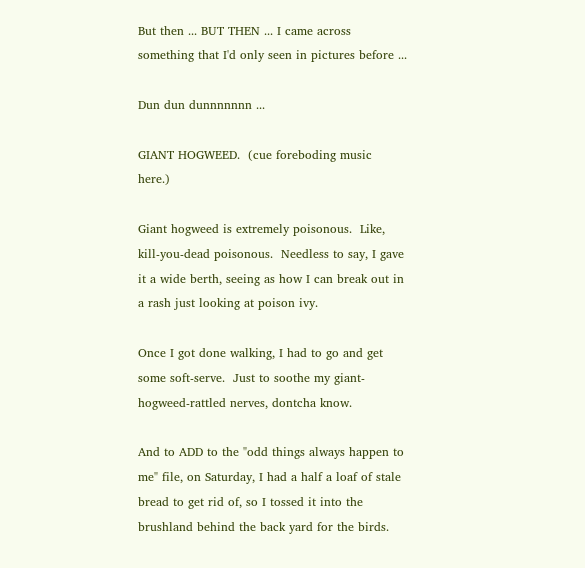But then ... BUT THEN ... I came across something that I'd only seen in pictures before ...

Dun dun dunnnnnnn ...

GIANT HOGWEED.  (cue foreboding music here.)

Giant hogweed is extremely poisonous.  Like, kill-you-dead poisonous.  Needless to say, I gave it a wide berth, seeing as how I can break out in a rash just looking at poison ivy.

Once I got done walking, I had to go and get some soft-serve.  Just to soothe my giant-hogweed-rattled nerves, dontcha know.

And to ADD to the "odd things always happen to me" file, on Saturday, I had a half a loaf of stale bread to get rid of, so I tossed it into the brushland behind the back yard for the birds.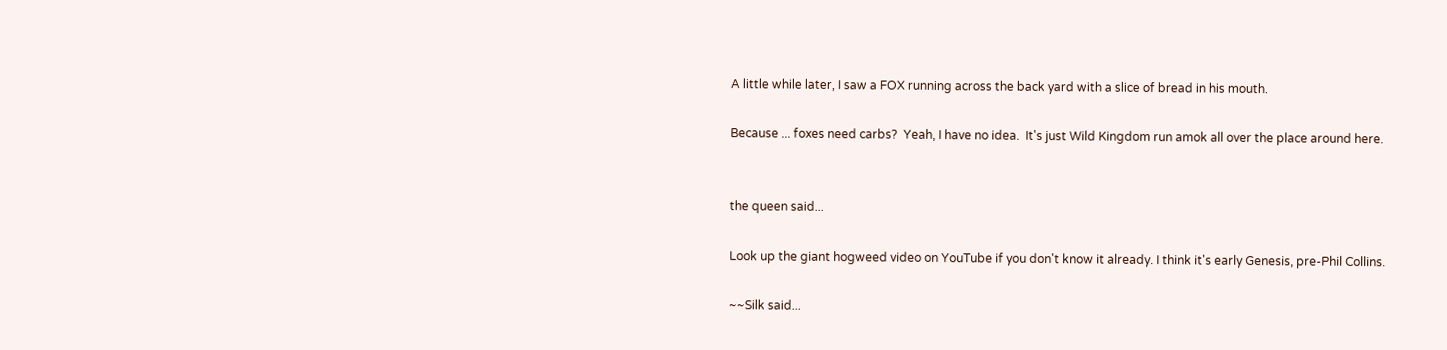A little while later, I saw a FOX running across the back yard with a slice of bread in his mouth.

Because ... foxes need carbs?  Yeah, I have no idea.  It's just Wild Kingdom run amok all over the place around here.


the queen said...

Look up the giant hogweed video on YouTube if you don't know it already. I think it's early Genesis, pre-Phil Collins.

~~Silk said...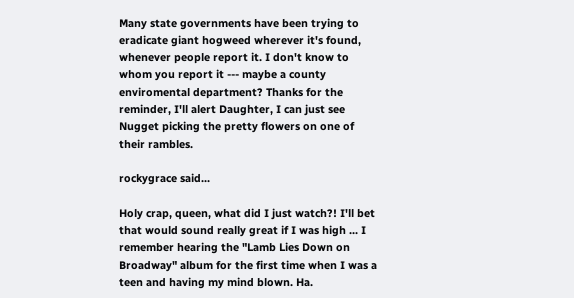Many state governments have been trying to eradicate giant hogweed wherever it's found, whenever people report it. I don't know to whom you report it --- maybe a county enviromental department? Thanks for the reminder, I'll alert Daughter, I can just see Nugget picking the pretty flowers on one of their rambles.

rockygrace said...

Holy crap, queen, what did I just watch?! I'll bet that would sound really great if I was high ... I remember hearing the "Lamb Lies Down on Broadway" album for the first time when I was a teen and having my mind blown. Ha.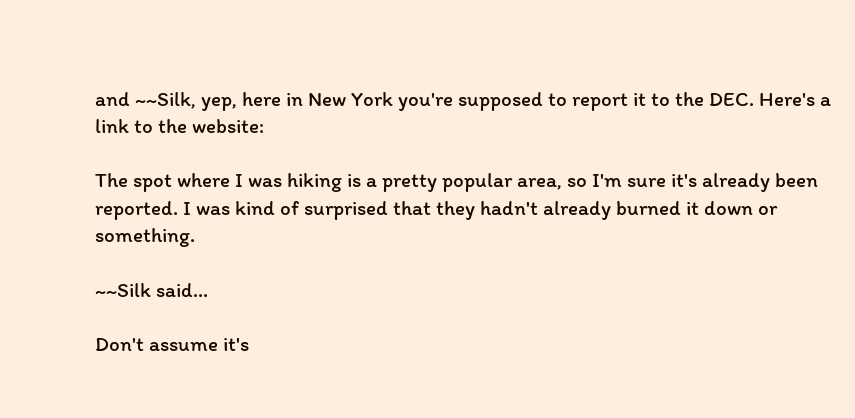and ~~Silk, yep, here in New York you're supposed to report it to the DEC. Here's a link to the website:

The spot where I was hiking is a pretty popular area, so I'm sure it's already been reported. I was kind of surprised that they hadn't already burned it down or something.

~~Silk said...

Don't assume it's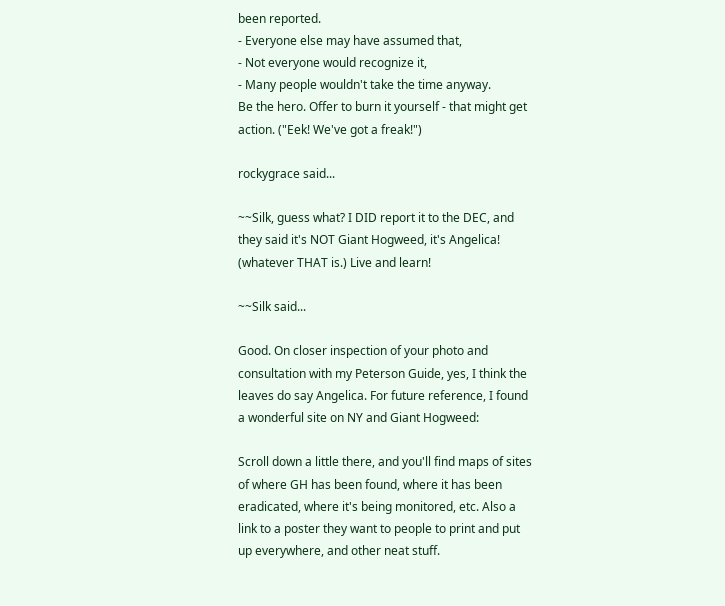been reported.
- Everyone else may have assumed that,
- Not everyone would recognize it,
- Many people wouldn't take the time anyway.
Be the hero. Offer to burn it yourself - that might get action. ("Eek! We've got a freak!")

rockygrace said...

~~Silk, guess what? I DID report it to the DEC, and they said it's NOT Giant Hogweed, it's Angelica! (whatever THAT is.) Live and learn!

~~Silk said...

Good. On closer inspection of your photo and consultation with my Peterson Guide, yes, I think the leaves do say Angelica. For future reference, I found a wonderful site on NY and Giant Hogweed:

Scroll down a little there, and you'll find maps of sites of where GH has been found, where it has been eradicated, where it's being monitored, etc. Also a link to a poster they want to people to print and put up everywhere, and other neat stuff.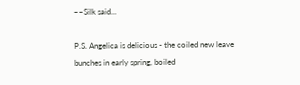~~Silk said...

P.S. Angelica is delicious - the coiled new leave bunches in early spring, boiled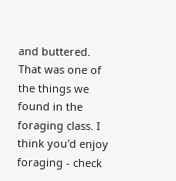and buttered. That was one of the things we found in the foraging class. I think you'd enjoy foraging - check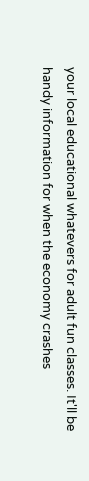your local educational whatevers for adult fun classes. It'll be handy information for when the economy crashes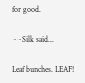for good.

~~Silk said...

Leaf bunches. LEAF!